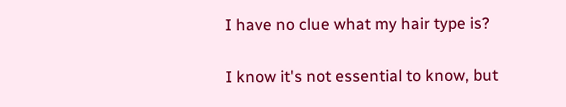I have no clue what my hair type is?

I know it's not essential to know, but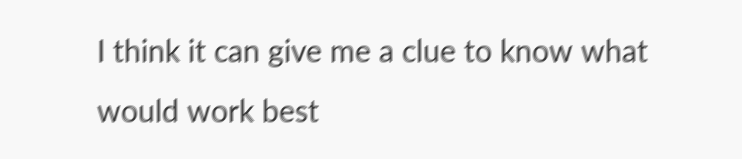I think it can give me a clue to know what would work best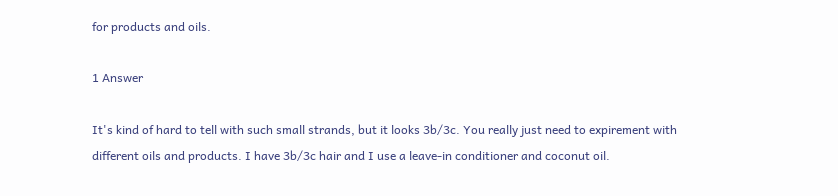for products and oils.

1 Answer

It's kind of hard to tell with such small strands, but it looks 3b/3c. You really just need to expirement with different oils and products. I have 3b/3c hair and I use a leave-in conditioner and coconut oil.